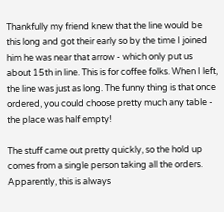Thankfully my friend knew that the line would be this long and got their early so by the time I joined him he was near that arrow - which only put us about 15th in line. This is for coffee folks. When I left, the line was just as long. The funny thing is that once ordered, you could choose pretty much any table - the place was half empty!

The stuff came out pretty quickly, so the hold up comes from a single person taking all the orders. Apparently, this is always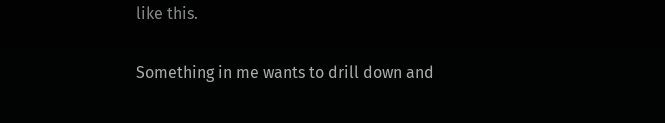like this.

Something in me wants to drill down and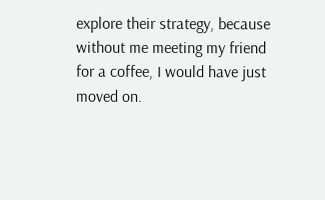explore their strategy, because without me meeting my friend for a coffee, I would have just moved on.